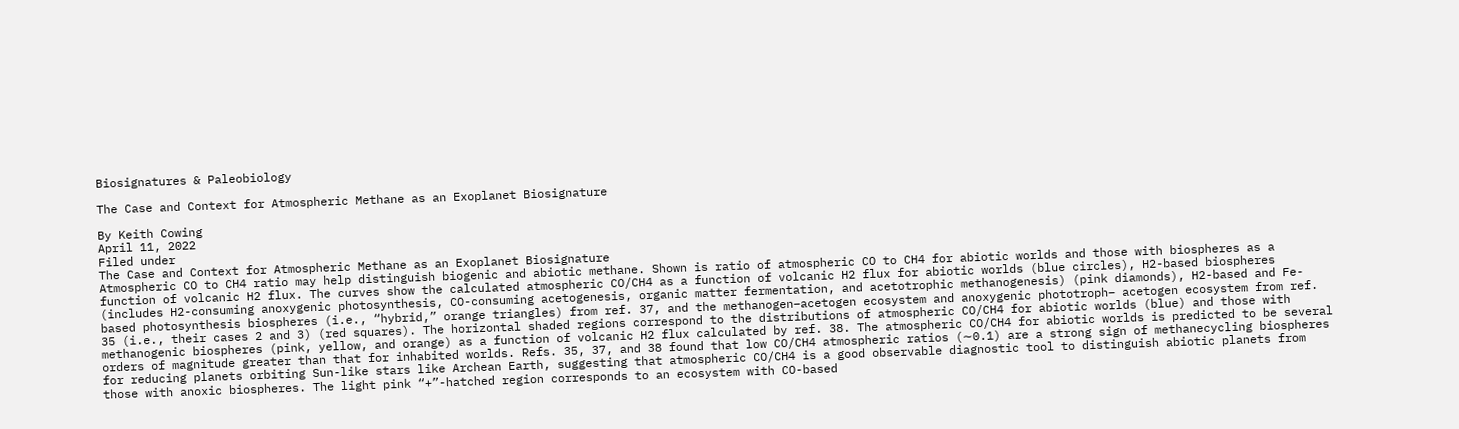Biosignatures & Paleobiology

The Case and Context for Atmospheric Methane as an Exoplanet Biosignature

By Keith Cowing
April 11, 2022
Filed under
The Case and Context for Atmospheric Methane as an Exoplanet Biosignature
Atmospheric CO to CH4 ratio may help distinguish biogenic and abiotic methane. Shown is ratio of atmospheric CO to CH4 for abiotic worlds and those with biospheres as a function of volcanic H2 flux. The curves show the calculated atmospheric CO/CH4 as a function of volcanic H2 flux for abiotic worlds (blue circles), H2-based biospheres (includes H2-consuming anoxygenic photosynthesis, CO-consuming acetogenesis, organic matter fermentation, and acetotrophic methanogenesis) (pink diamonds), H2-based and Fe-based photosynthesis biospheres (i.e., “hybrid,” orange triangles) from ref. 37, and the methanogen–acetogen ecosystem and anoxygenic phototroph– acetogen ecosystem from ref. 35 (i.e., their cases 2 and 3) (red squares). The horizontal shaded regions correspond to the distributions of atmospheric CO/CH4 for abiotic worlds (blue) and those with methanogenic biospheres (pink, yellow, and orange) as a function of volcanic H2 flux calculated by ref. 38. The atmospheric CO/CH4 for abiotic worlds is predicted to be several orders of magnitude greater than that for inhabited worlds. Refs. 35, 37, and 38 found that low CO/CH4 atmospheric ratios (∼0.1) are a strong sign of methanecycling biospheres for reducing planets orbiting Sun-like stars like Archean Earth, suggesting that atmospheric CO/CH4 is a good observable diagnostic tool to distinguish abiotic planets from those with anoxic biospheres. The light pink “+”-hatched region corresponds to an ecosystem with CO-based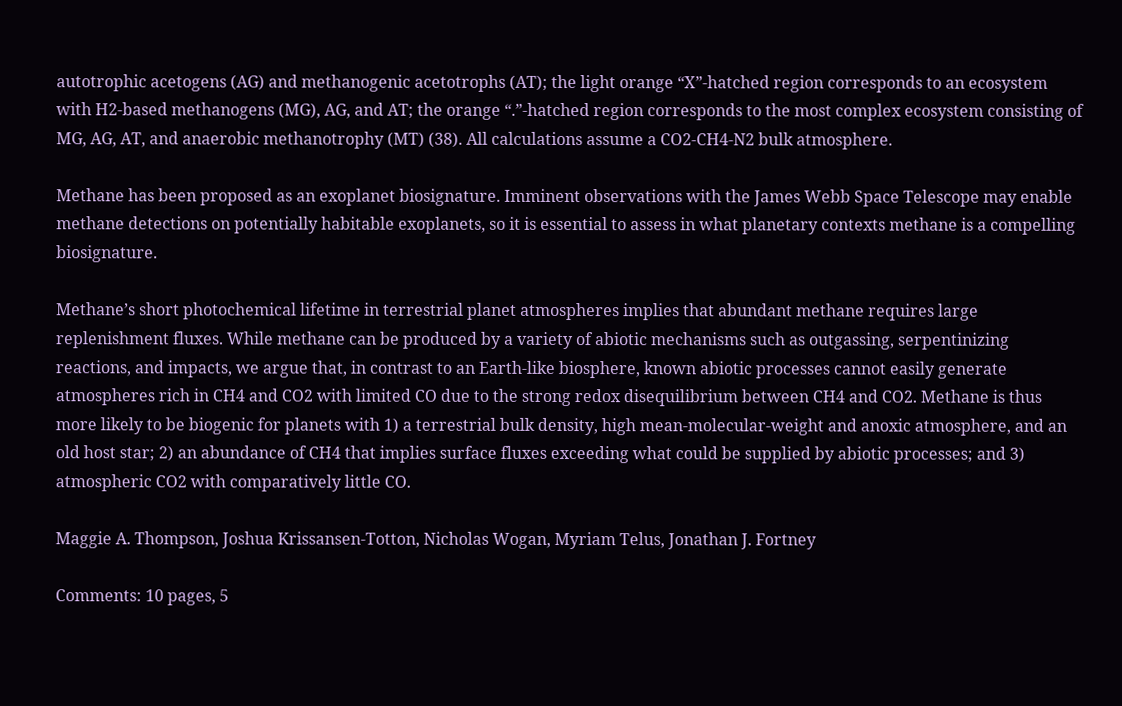autotrophic acetogens (AG) and methanogenic acetotrophs (AT); the light orange “X”-hatched region corresponds to an ecosystem with H2-based methanogens (MG), AG, and AT; the orange “.”-hatched region corresponds to the most complex ecosystem consisting of MG, AG, AT, and anaerobic methanotrophy (MT) (38). All calculations assume a CO2-CH4-N2 bulk atmosphere.

Methane has been proposed as an exoplanet biosignature. Imminent observations with the James Webb Space Telescope may enable methane detections on potentially habitable exoplanets, so it is essential to assess in what planetary contexts methane is a compelling biosignature.

Methane’s short photochemical lifetime in terrestrial planet atmospheres implies that abundant methane requires large replenishment fluxes. While methane can be produced by a variety of abiotic mechanisms such as outgassing, serpentinizing reactions, and impacts, we argue that, in contrast to an Earth-like biosphere, known abiotic processes cannot easily generate atmospheres rich in CH4 and CO2 with limited CO due to the strong redox disequilibrium between CH4 and CO2. Methane is thus more likely to be biogenic for planets with 1) a terrestrial bulk density, high mean-molecular-weight and anoxic atmosphere, and an old host star; 2) an abundance of CH4 that implies surface fluxes exceeding what could be supplied by abiotic processes; and 3) atmospheric CO2 with comparatively little CO.

Maggie A. Thompson, Joshua Krissansen-Totton, Nicholas Wogan, Myriam Telus, Jonathan J. Fortney

Comments: 10 pages, 5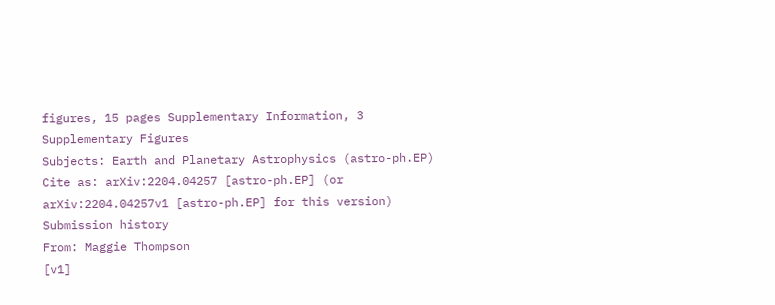figures, 15 pages Supplementary Information, 3 Supplementary Figures
Subjects: Earth and Planetary Astrophysics (astro-ph.EP)
Cite as: arXiv:2204.04257 [astro-ph.EP] (or arXiv:2204.04257v1 [astro-ph.EP] for this version)
Submission history
From: Maggie Thompson
[v1]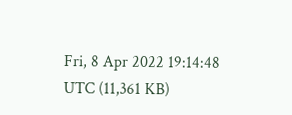Fri, 8 Apr 2022 19:14:48 UTC (11,361 KB)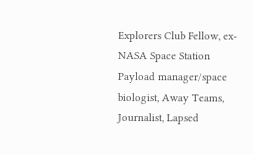Explorers Club Fellow, ex-NASA Space Station Payload manager/space biologist, Away Teams, Journalist, Lapsed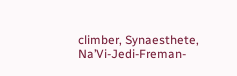climber, Synaesthete, Na’Vi-Jedi-Freman-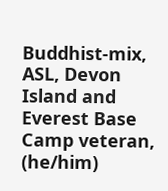Buddhist-mix, ASL, Devon Island and Everest Base Camp veteran, (he/him)